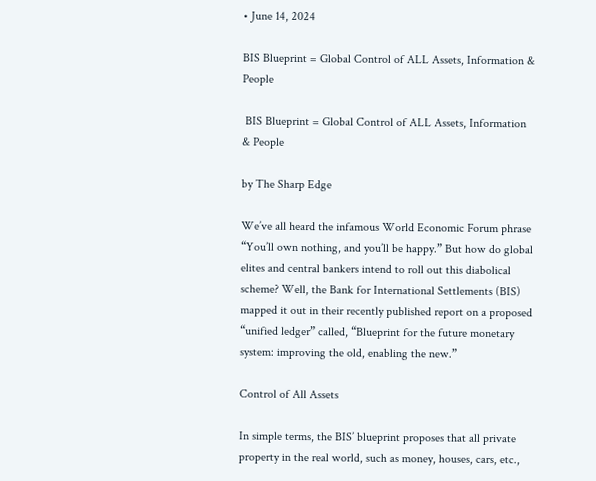• June 14, 2024

BIS Blueprint = Global Control of ALL Assets, Information & People

 BIS Blueprint = Global Control of ALL Assets, Information & People

by The Sharp Edge

We’ve all heard the infamous World Economic Forum phrase “You’ll own nothing, and you’ll be happy.” But how do global elites and central bankers intend to roll out this diabolical scheme? Well, the Bank for International Settlements (BIS) mapped it out in their recently published report on a proposed “unified ledger” called, “Blueprint for the future monetary system: improving the old, enabling the new.”

Control of All Assets

In simple terms, the BIS’ blueprint proposes that all private property in the real world, such as money, houses, cars, etc.,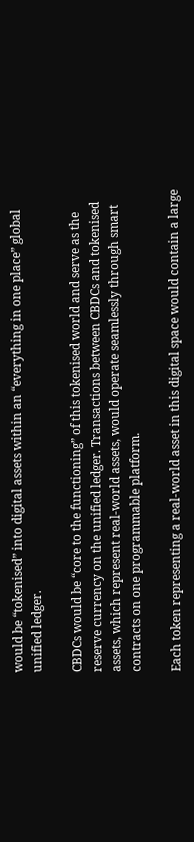would be “tokenised” into digital assets within an “everything in one place” global unified ledger.

CBDCs would be “core to the functioning” of this tokenised world and serve as the reserve currency on the unified ledger. Transactions between CBDCs and tokenised assets, which represent real-world assets, would operate seamlessly through smart contracts on one programmable platform.

Each token representing a real-world asset in this digital space would contain a large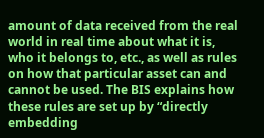amount of data received from the real world in real time about what it is, who it belongs to, etc., as well as rules on how that particular asset can and cannot be used. The BIS explains how these rules are set up by “directly embedding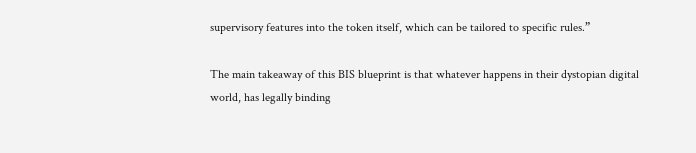supervisory features into the token itself, which can be tailored to specific rules.”

The main takeaway of this BIS blueprint is that whatever happens in their dystopian digital world, has legally binding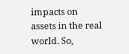impacts on assets in the real world. So,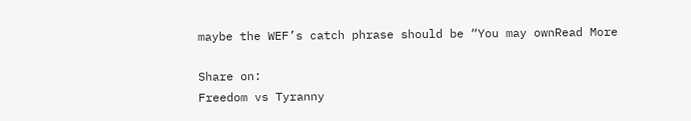maybe the WEF’s catch phrase should be “You may ownRead More

Share on:
Freedom vs Tyranny